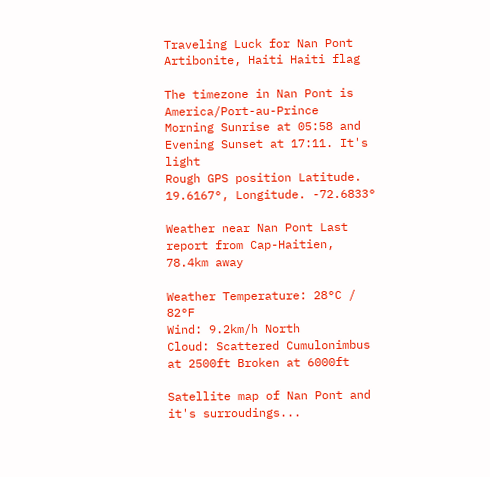Traveling Luck for Nan Pont Artibonite, Haiti Haiti flag

The timezone in Nan Pont is America/Port-au-Prince
Morning Sunrise at 05:58 and Evening Sunset at 17:11. It's light
Rough GPS position Latitude. 19.6167°, Longitude. -72.6833°

Weather near Nan Pont Last report from Cap-Haitien, 78.4km away

Weather Temperature: 28°C / 82°F
Wind: 9.2km/h North
Cloud: Scattered Cumulonimbus at 2500ft Broken at 6000ft

Satellite map of Nan Pont and it's surroudings...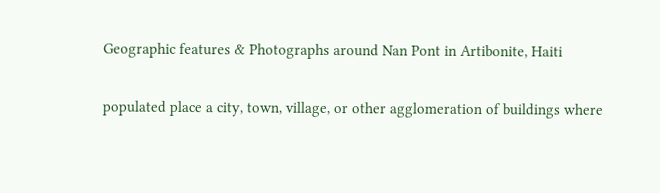Geographic features & Photographs around Nan Pont in Artibonite, Haiti

populated place a city, town, village, or other agglomeration of buildings where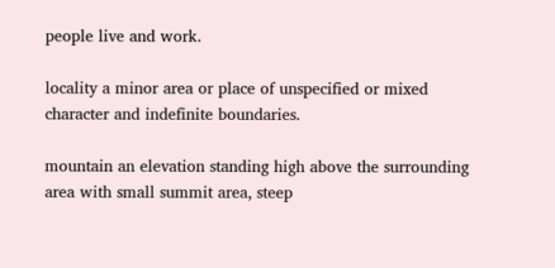people live and work.

locality a minor area or place of unspecified or mixed character and indefinite boundaries.

mountain an elevation standing high above the surrounding area with small summit area, steep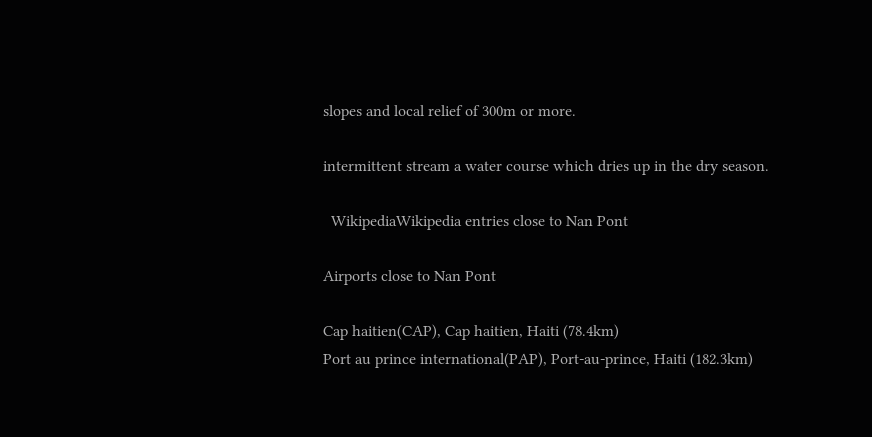slopes and local relief of 300m or more.

intermittent stream a water course which dries up in the dry season.

  WikipediaWikipedia entries close to Nan Pont

Airports close to Nan Pont

Cap haitien(CAP), Cap haitien, Haiti (78.4km)
Port au prince international(PAP), Port-au-prince, Haiti (182.3km)